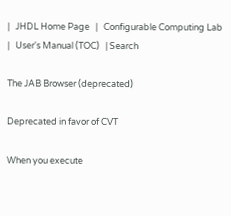|   JHDL Home Page   |   Configurable Computing Lab   |   User's Manual (TOC)   | Search

The JAB Browser (deprecated)

Deprecated in favor of CVT

When you execute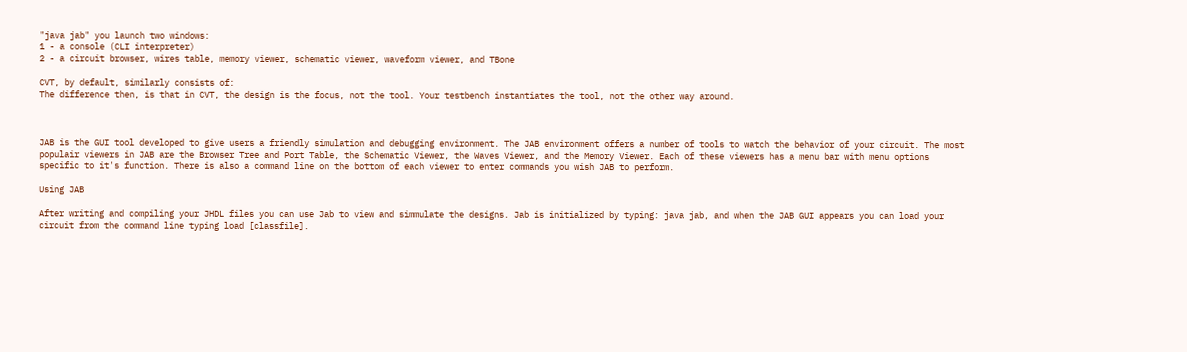"java jab" you launch two windows:
1 - a console (CLI interpreter)
2 - a circuit browser, wires table, memory viewer, schematic viewer, waveform viewer, and TBone

CVT, by default, similarly consists of:
The difference then, is that in CVT, the design is the focus, not the tool. Your testbench instantiates the tool, not the other way around.



JAB is the GUI tool developed to give users a friendly simulation and debugging environment. The JAB environment offers a number of tools to watch the behavior of your circuit. The most populair viewers in JAB are the Browser Tree and Port Table, the Schematic Viewer, the Waves Viewer, and the Memory Viewer. Each of these viewers has a menu bar with menu options specific to it's function. There is also a command line on the bottom of each viewer to enter commands you wish JAB to perform.

Using JAB

After writing and compiling your JHDL files you can use Jab to view and simmulate the designs. Jab is initialized by typing: java jab, and when the JAB GUI appears you can load your circuit from the command line typing load [classfile].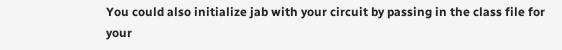You could also initialize jab with your circuit by passing in the class file for your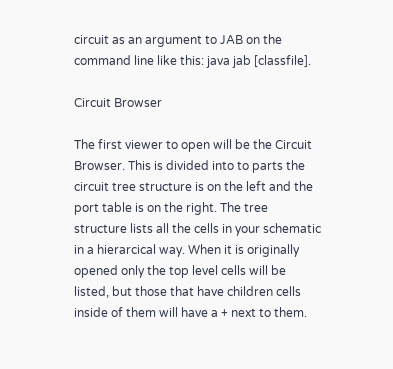circuit as an argument to JAB on the command line like this: java jab [classfile].

Circuit Browser

The first viewer to open will be the Circuit Browser. This is divided into to parts the circuit tree structure is on the left and the port table is on the right. The tree structure lists all the cells in your schematic in a hierarcical way. When it is originally opened only the top level cells will be listed, but those that have children cells inside of them will have a + next to them.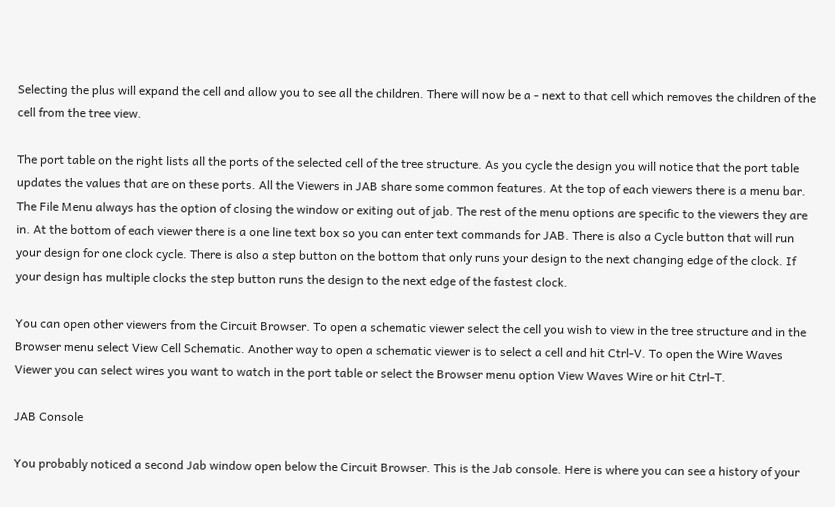Selecting the plus will expand the cell and allow you to see all the children. There will now be a - next to that cell which removes the children of the cell from the tree view.

The port table on the right lists all the ports of the selected cell of the tree structure. As you cycle the design you will notice that the port table updates the values that are on these ports. All the Viewers in JAB share some common features. At the top of each viewers there is a menu bar. The File Menu always has the option of closing the window or exiting out of jab. The rest of the menu options are specific to the viewers they are in. At the bottom of each viewer there is a one line text box so you can enter text commands for JAB. There is also a Cycle button that will run your design for one clock cycle. There is also a step button on the bottom that only runs your design to the next changing edge of the clock. If your design has multiple clocks the step button runs the design to the next edge of the fastest clock.

You can open other viewers from the Circuit Browser. To open a schematic viewer select the cell you wish to view in the tree structure and in the Browser menu select View Cell Schematic. Another way to open a schematic viewer is to select a cell and hit Ctrl-V. To open the Wire Waves Viewer you can select wires you want to watch in the port table or select the Browser menu option View Waves Wire or hit Ctrl-T.

JAB Console

You probably noticed a second Jab window open below the Circuit Browser. This is the Jab console. Here is where you can see a history of your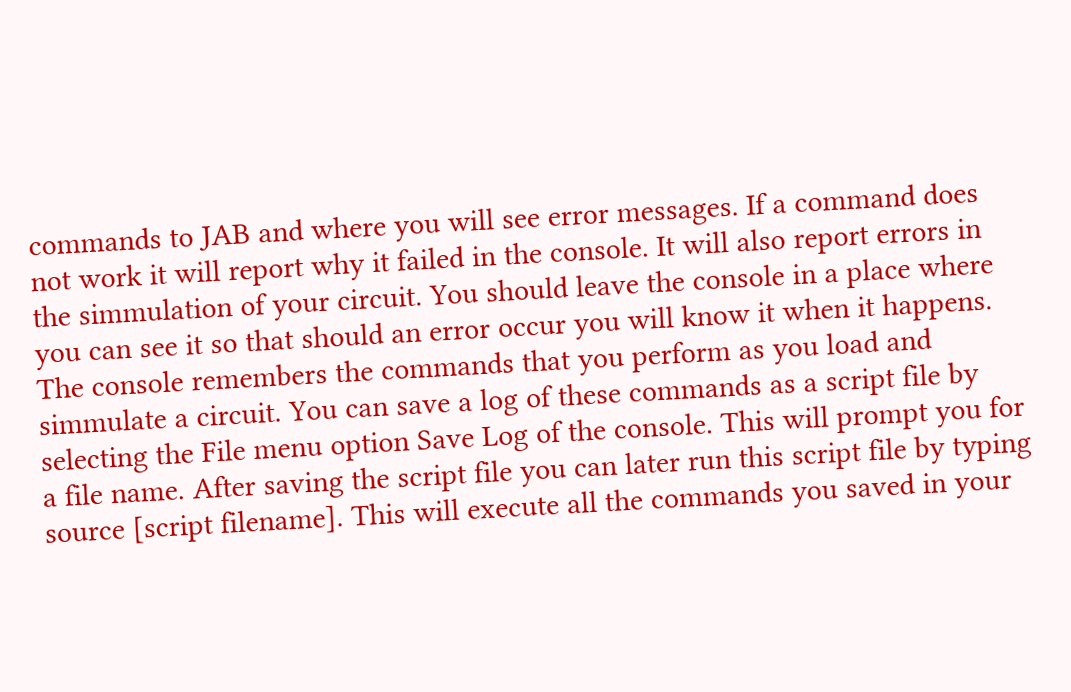commands to JAB and where you will see error messages. If a command does not work it will report why it failed in the console. It will also report errors in the simmulation of your circuit. You should leave the console in a place where you can see it so that should an error occur you will know it when it happens. The console remembers the commands that you perform as you load and simmulate a circuit. You can save a log of these commands as a script file by selecting the File menu option Save Log of the console. This will prompt you for a file name. After saving the script file you can later run this script file by typing source [script filename]. This will execute all the commands you saved in your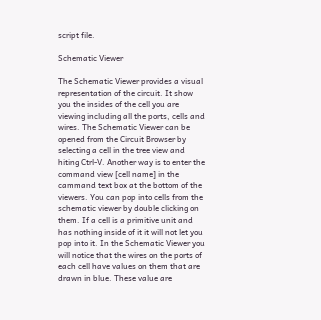script file.

Schematic Viewer

The Schematic Viewer provides a visual representation of the circuit. It show you the insides of the cell you are viewing including all the ports, cells and wires. The Schematic Viewer can be opened from the Circuit Browser by selecting a cell in the tree view and hiting Ctrl-V. Another way is to enter the command view [cell name] in the cammand text box at the bottom of the viewers. You can pop into cells from the schematic viewer by double clicking on them. If a cell is a primitive unit and has nothing inside of it it will not let you pop into it. In the Schematic Viewer you will notice that the wires on the ports of each cell have values on them that are drawn in blue. These value are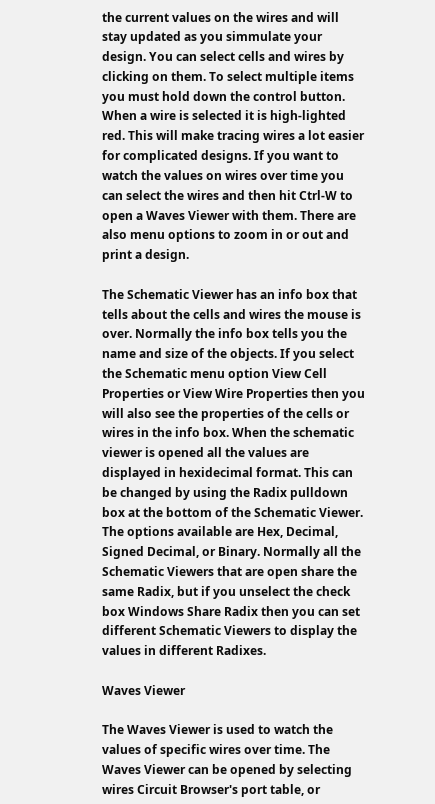the current values on the wires and will stay updated as you simmulate your design. You can select cells and wires by clicking on them. To select multiple items you must hold down the control button. When a wire is selected it is high-lighted red. This will make tracing wires a lot easier for complicated designs. If you want to watch the values on wires over time you can select the wires and then hit Ctrl-W to open a Waves Viewer with them. There are also menu options to zoom in or out and print a design.

The Schematic Viewer has an info box that tells about the cells and wires the mouse is over. Normally the info box tells you the name and size of the objects. If you select the Schematic menu option View Cell Properties or View Wire Properties then you will also see the properties of the cells or wires in the info box. When the schematic viewer is opened all the values are displayed in hexidecimal format. This can be changed by using the Radix pulldown box at the bottom of the Schematic Viewer. The options available are Hex, Decimal, Signed Decimal, or Binary. Normally all the Schematic Viewers that are open share the same Radix, but if you unselect the check box Windows Share Radix then you can set different Schematic Viewers to display the values in different Radixes.

Waves Viewer

The Waves Viewer is used to watch the values of specific wires over time. The Waves Viewer can be opened by selecting wires Circuit Browser's port table, or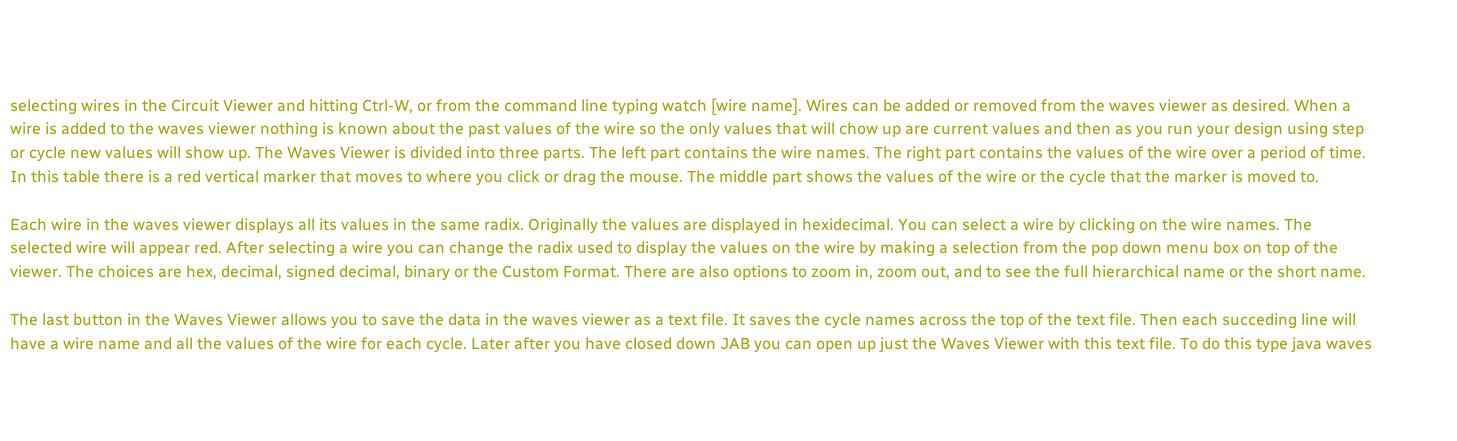selecting wires in the Circuit Viewer and hitting Ctrl-W, or from the command line typing watch [wire name]. Wires can be added or removed from the waves viewer as desired. When a wire is added to the waves viewer nothing is known about the past values of the wire so the only values that will chow up are current values and then as you run your design using step or cycle new values will show up. The Waves Viewer is divided into three parts. The left part contains the wire names. The right part contains the values of the wire over a period of time. In this table there is a red vertical marker that moves to where you click or drag the mouse. The middle part shows the values of the wire or the cycle that the marker is moved to.

Each wire in the waves viewer displays all its values in the same radix. Originally the values are displayed in hexidecimal. You can select a wire by clicking on the wire names. The selected wire will appear red. After selecting a wire you can change the radix used to display the values on the wire by making a selection from the pop down menu box on top of the viewer. The choices are hex, decimal, signed decimal, binary or the Custom Format. There are also options to zoom in, zoom out, and to see the full hierarchical name or the short name.

The last button in the Waves Viewer allows you to save the data in the waves viewer as a text file. It saves the cycle names across the top of the text file. Then each succeding line will have a wire name and all the values of the wire for each cycle. Later after you have closed down JAB you can open up just the Waves Viewer with this text file. To do this type java waves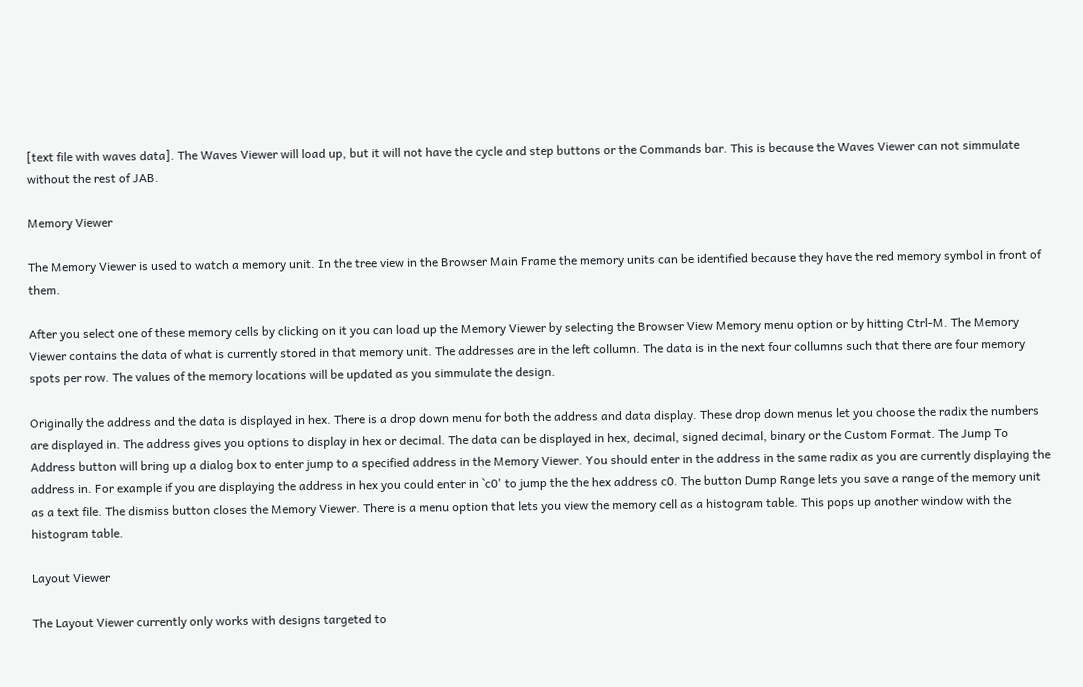[text file with waves data]. The Waves Viewer will load up, but it will not have the cycle and step buttons or the Commands bar. This is because the Waves Viewer can not simmulate without the rest of JAB.

Memory Viewer

The Memory Viewer is used to watch a memory unit. In the tree view in the Browser Main Frame the memory units can be identified because they have the red memory symbol in front of them.

After you select one of these memory cells by clicking on it you can load up the Memory Viewer by selecting the Browser View Memory menu option or by hitting Ctrl-M. The Memory Viewer contains the data of what is currently stored in that memory unit. The addresses are in the left collumn. The data is in the next four collumns such that there are four memory spots per row. The values of the memory locations will be updated as you simmulate the design.

Originally the address and the data is displayed in hex. There is a drop down menu for both the address and data display. These drop down menus let you choose the radix the numbers are displayed in. The address gives you options to display in hex or decimal. The data can be displayed in hex, decimal, signed decimal, binary or the Custom Format. The Jump To Address button will bring up a dialog box to enter jump to a specified address in the Memory Viewer. You should enter in the address in the same radix as you are currently displaying the address in. For example if you are displaying the address in hex you could enter in `c0' to jump the the hex address c0. The button Dump Range lets you save a range of the memory unit as a text file. The dismiss button closes the Memory Viewer. There is a menu option that lets you view the memory cell as a histogram table. This pops up another window with the histogram table.

Layout Viewer

The Layout Viewer currently only works with designs targeted to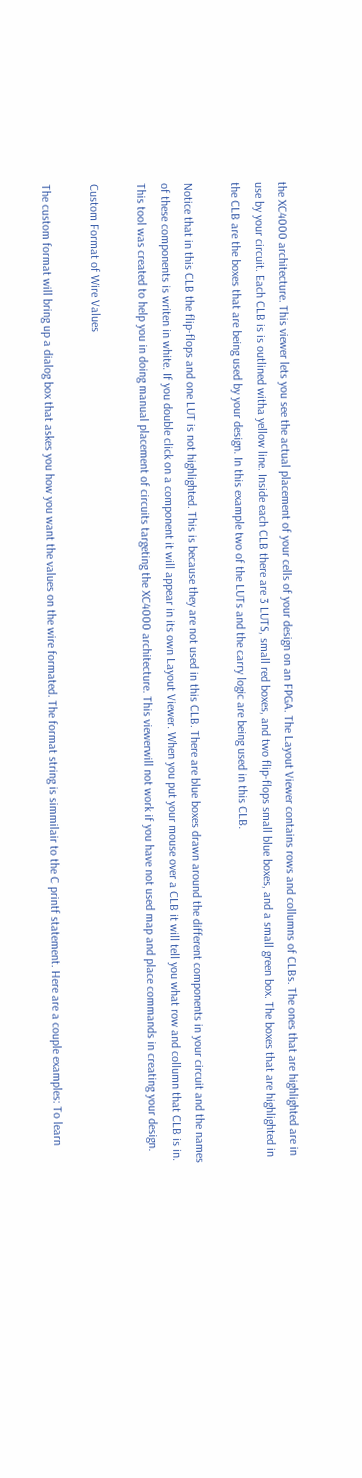the XC4000 architecture. This viewer lets you see the actual placement of your cells of your design on an FPGA. The Layout Viewer contains rows and collumns of CLBs. The ones that are highlighted are in use by your circuit. Each CLB is is outlined witha yellow line. Inside each CLB there are 3 LUTS, small red boxes, and two flip-flops small blue boxes, and a small green box. The boxes that are highlighted in the CLB are the boxes that are being used by your design. In this example two of the LUTs and the carry logic are being used in this CLB.

Notice that in this CLB the flip-flops and one LUT is not highlighted. This is because they are not used in this CLB. There are blue boxes drawn around the different components in your circuit and the names of these components is writen in white. If you double click on a component it will appear in its own Layout Viewer. When you put your mouse over a CLB it will tell you what row and collumn that CLB is in. This tool was created to help you in doing manual placement of circuits targeting the XC4000 architecture. This viewerwill not work if you have not used map and place commands in creating your design.

Custom Format of Wire Values

The custom format will bring up a dialog box that askes you how you want the values on the wire formated. The format string is simmilair to the C printf statement. Here are a couple examples: To learn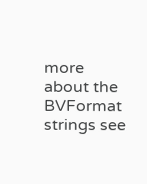more about the BVFormat strings see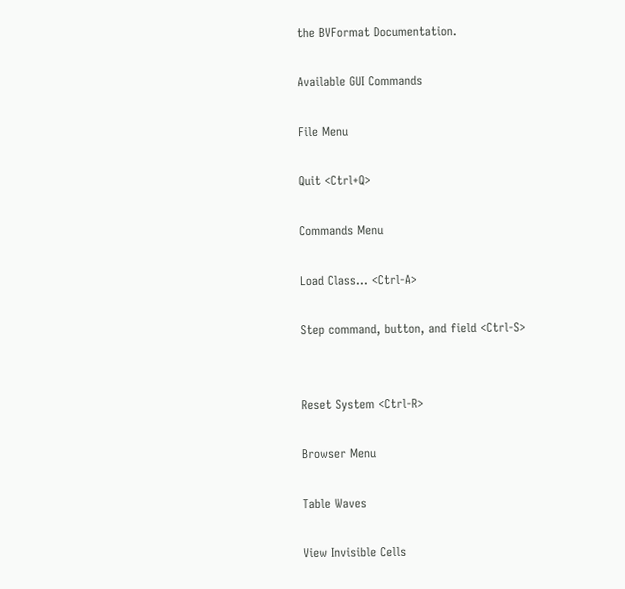the BVFormat Documentation.

Available GUI Commands

File Menu

Quit <Ctrl+Q>

Commands Menu

Load Class... <Ctrl-A>

Step command, button, and field <Ctrl-S>


Reset System <Ctrl-R>

Browser Menu

Table Waves

View Invisible Cells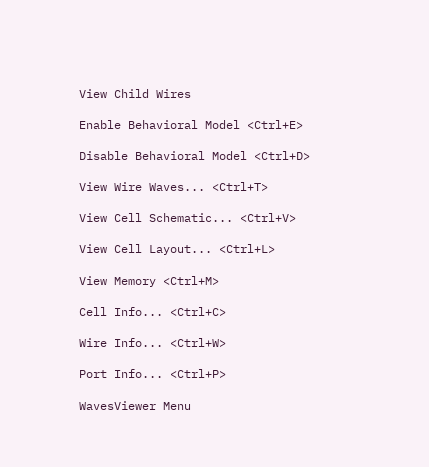View Child Wires

Enable Behavioral Model <Ctrl+E>

Disable Behavioral Model <Ctrl+D>

View Wire Waves... <Ctrl+T>

View Cell Schematic... <Ctrl+V>

View Cell Layout... <Ctrl+L>

View Memory <Ctrl+M>

Cell Info... <Ctrl+C>

Wire Info... <Ctrl+W>

Port Info... <Ctrl+P>

WavesViewer Menu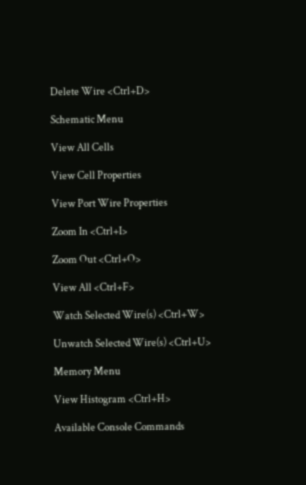Delete Wire <Ctrl+D>

Schematic Menu

View All Cells

View Cell Properties

View Port Wire Properties

Zoom In <Ctrl+I>

Zoom Out <Ctrl+O>

View All <Ctrl+F>

Watch Selected Wire(s) <Ctrl+W>

Unwatch Selected Wire(s) <Ctrl+U>

Memory Menu

View Histogram <Ctrl+H>

Available Console Commands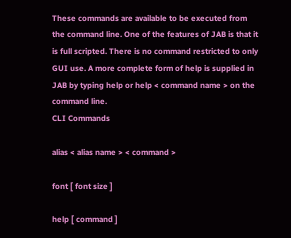These commands are available to be executed from the command line. One of the features of JAB is that it is full scripted. There is no command restricted to only GUI use. A more complete form of help is supplied in JAB by typing help or help < command name > on the command line.
CLI Commands

alias < alias name > < command >

font [ font size ]

help [ command ]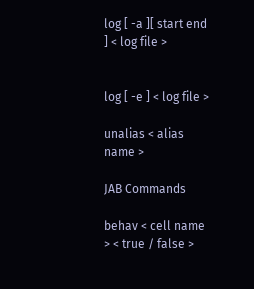log [ -a ][ start end ] < log file >


log [ -e ] < log file >

unalias < alias name >

JAB Commands

behav < cell name > < true / false >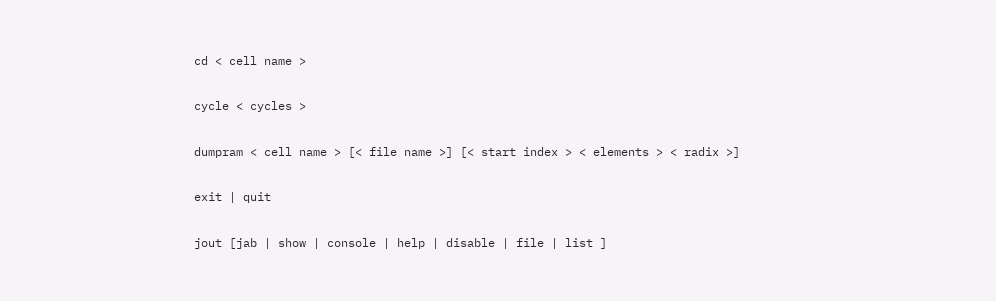cd < cell name >

cycle < cycles >

dumpram < cell name > [< file name >] [< start index > < elements > < radix >]

exit | quit

jout [jab | show | console | help | disable | file | list ]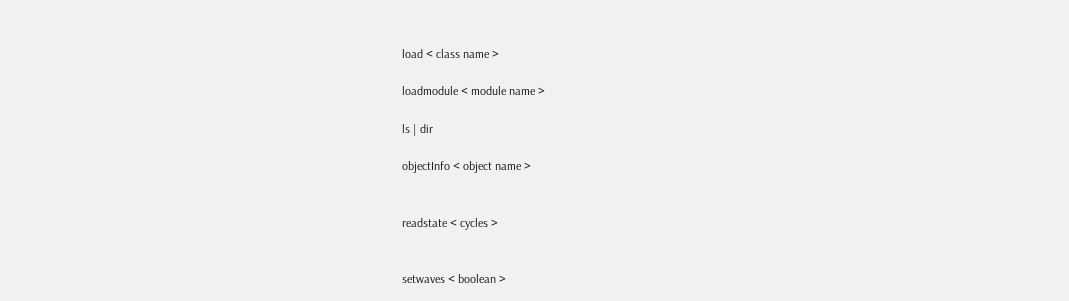load < class name >

loadmodule < module name >

ls | dir

objectInfo < object name >


readstate < cycles >


setwaves < boolean >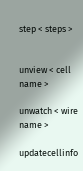step < steps >


unview < cell name >

unwatch < wire name >

updatecellinfo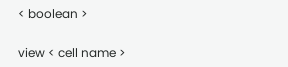< boolean >


view < cell name >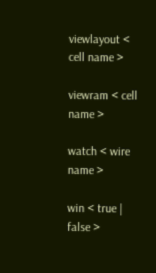viewlayout < cell name >

viewram < cell name >

watch < wire name >

win < true | false >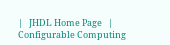|   JHDL Home Page   |   Configurable Computing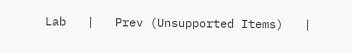Lab   |   Prev (Unsupported Items)   |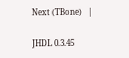Next (TBone)   |

JHDL 0.3.45